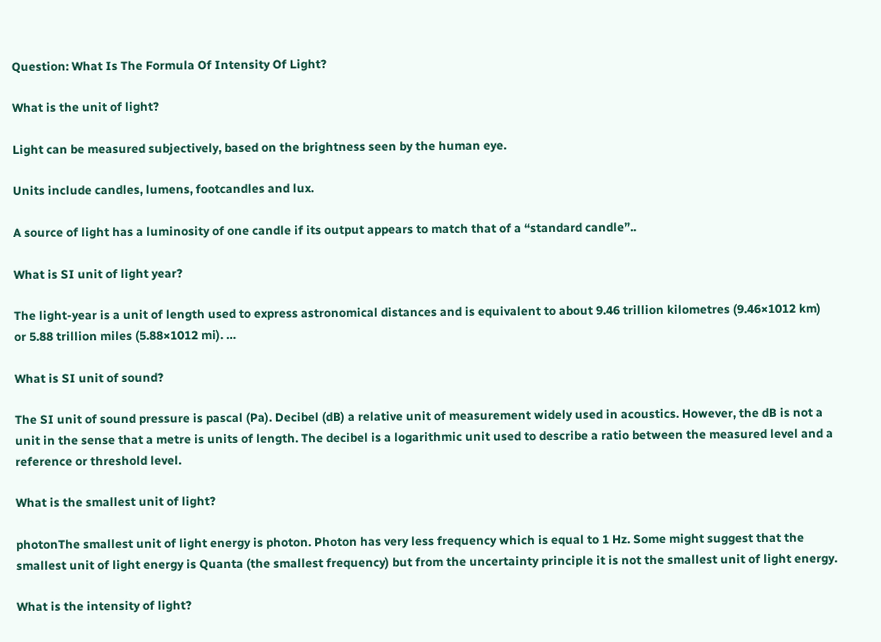Question: What Is The Formula Of Intensity Of Light?

What is the unit of light?

Light can be measured subjectively, based on the brightness seen by the human eye.

Units include candles, lumens, footcandles and lux.

A source of light has a luminosity of one candle if its output appears to match that of a “standard candle”..

What is SI unit of light year?

The light-year is a unit of length used to express astronomical distances and is equivalent to about 9.46 trillion kilometres (9.46×1012 km) or 5.88 trillion miles (5.88×1012 mi). …

What is SI unit of sound?

The SI unit of sound pressure is pascal (Pa). Decibel (dB) a relative unit of measurement widely used in acoustics. However, the dB is not a unit in the sense that a metre is units of length. The decibel is a logarithmic unit used to describe a ratio between the measured level and a reference or threshold level.

What is the smallest unit of light?

photonThe smallest unit of light energy is photon. Photon has very less frequency which is equal to 1 Hz. Some might suggest that the smallest unit of light energy is Quanta (the smallest frequency) but from the uncertainty principle it is not the smallest unit of light energy.

What is the intensity of light?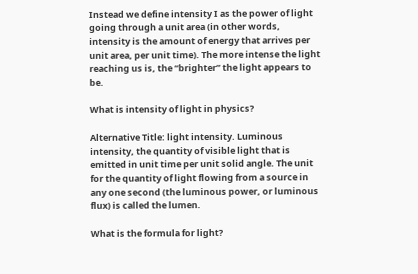Instead we define intensity I as the power of light going through a unit area (in other words, intensity is the amount of energy that arrives per unit area, per unit time). The more intense the light reaching us is, the “brighter” the light appears to be.

What is intensity of light in physics?

Alternative Title: light intensity. Luminous intensity, the quantity of visible light that is emitted in unit time per unit solid angle. The unit for the quantity of light flowing from a source in any one second (the luminous power, or luminous flux) is called the lumen.

What is the formula for light?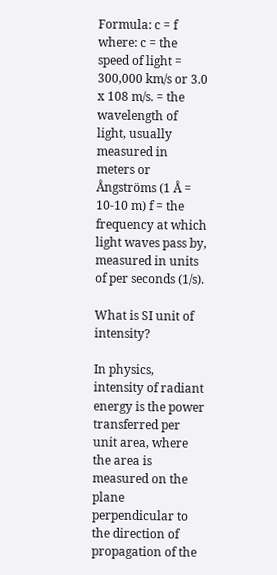Formula: c = f where: c = the speed of light = 300,000 km/s or 3.0 x 108 m/s. = the wavelength of light, usually measured in meters or Ångströms (1 Å = 10-10 m) f = the frequency at which light waves pass by, measured in units of per seconds (1/s).

What is SI unit of intensity?

In physics, intensity of radiant energy is the power transferred per unit area, where the area is measured on the plane perpendicular to the direction of propagation of the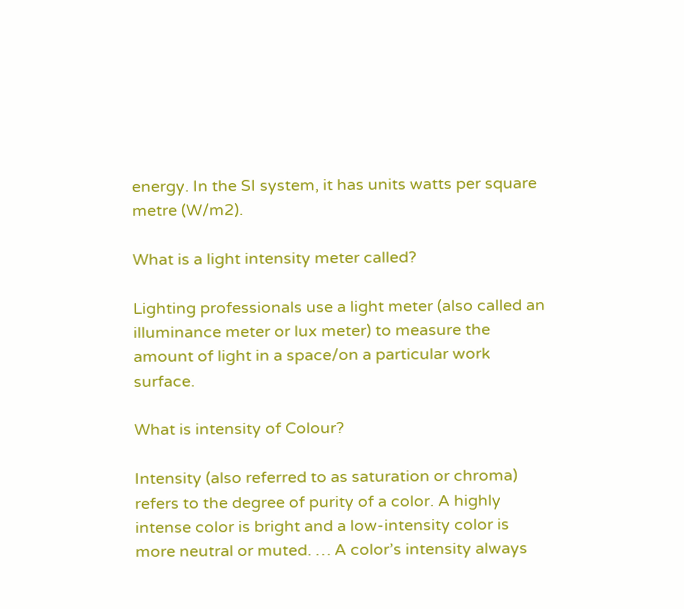energy. In the SI system, it has units watts per square metre (W/m2).

What is a light intensity meter called?

Lighting professionals use a light meter (also called an illuminance meter or lux meter) to measure the amount of light in a space/on a particular work surface.

What is intensity of Colour?

Intensity (also referred to as saturation or chroma) refers to the degree of purity of a color. A highly intense color is bright and a low-intensity color is more neutral or muted. … A color’s intensity always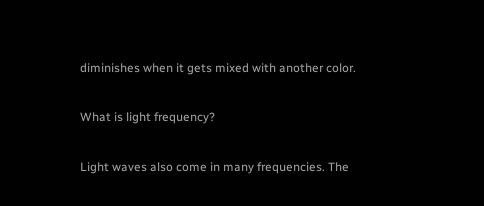diminishes when it gets mixed with another color.

What is light frequency?

Light waves also come in many frequencies. The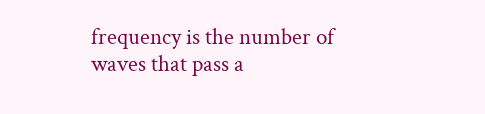frequency is the number of waves that pass a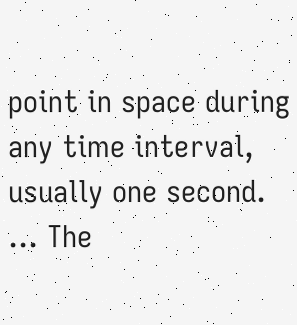point in space during any time interval, usually one second. … The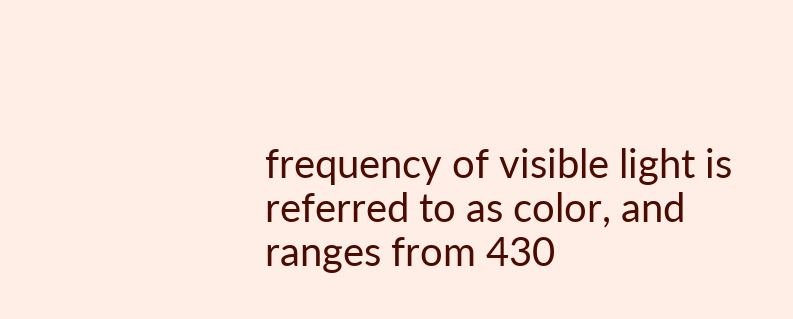frequency of visible light is referred to as color, and ranges from 430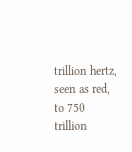trillion hertz, seen as red, to 750 trillion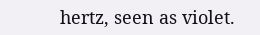hertz, seen as violet.